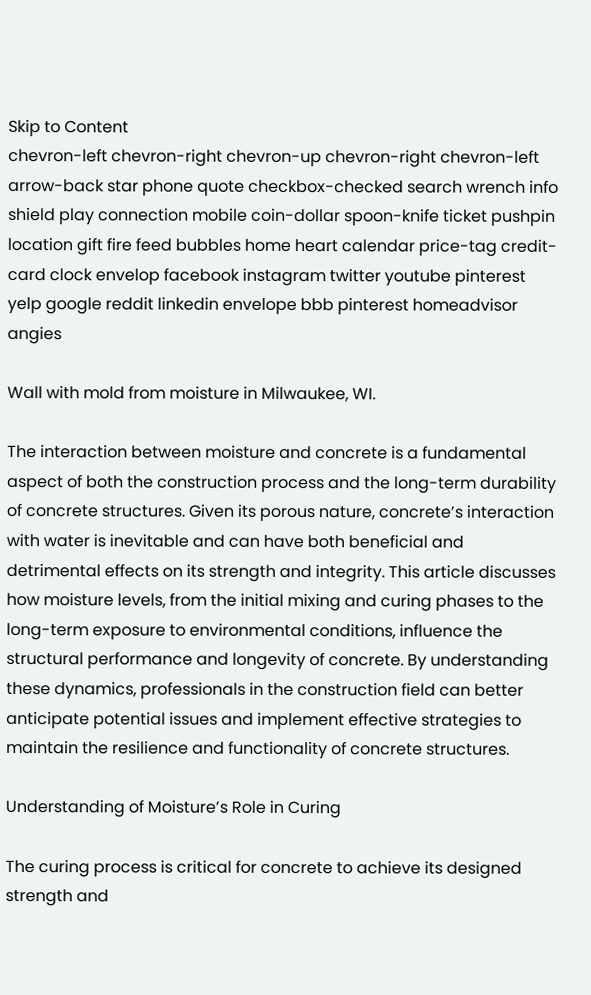Skip to Content
chevron-left chevron-right chevron-up chevron-right chevron-left arrow-back star phone quote checkbox-checked search wrench info shield play connection mobile coin-dollar spoon-knife ticket pushpin location gift fire feed bubbles home heart calendar price-tag credit-card clock envelop facebook instagram twitter youtube pinterest yelp google reddit linkedin envelope bbb pinterest homeadvisor angies

Wall with mold from moisture in Milwaukee, WI.

The interaction between moisture and concrete is a fundamental aspect of both the construction process and the long-term durability of concrete structures. Given its porous nature, concrete’s interaction with water is inevitable and can have both beneficial and detrimental effects on its strength and integrity. This article discusses how moisture levels, from the initial mixing and curing phases to the long-term exposure to environmental conditions, influence the structural performance and longevity of concrete. By understanding these dynamics, professionals in the construction field can better anticipate potential issues and implement effective strategies to maintain the resilience and functionality of concrete structures.

Understanding of Moisture’s Role in Curing

The curing process is critical for concrete to achieve its designed strength and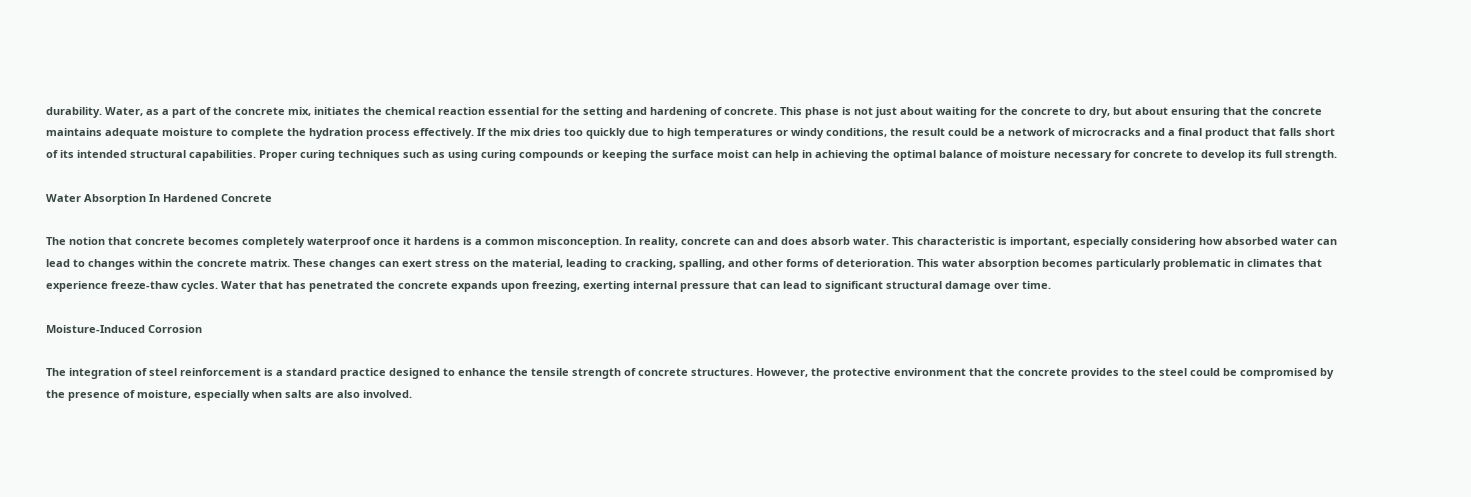durability. Water, as a part of the concrete mix, initiates the chemical reaction essential for the setting and hardening of concrete. This phase is not just about waiting for the concrete to dry, but about ensuring that the concrete maintains adequate moisture to complete the hydration process effectively. If the mix dries too quickly due to high temperatures or windy conditions, the result could be a network of microcracks and a final product that falls short of its intended structural capabilities. Proper curing techniques such as using curing compounds or keeping the surface moist can help in achieving the optimal balance of moisture necessary for concrete to develop its full strength.

Water Absorption In Hardened Concrete

The notion that concrete becomes completely waterproof once it hardens is a common misconception. In reality, concrete can and does absorb water. This characteristic is important, especially considering how absorbed water can lead to changes within the concrete matrix. These changes can exert stress on the material, leading to cracking, spalling, and other forms of deterioration. This water absorption becomes particularly problematic in climates that experience freeze-thaw cycles. Water that has penetrated the concrete expands upon freezing, exerting internal pressure that can lead to significant structural damage over time.

Moisture-Induced Corrosion

The integration of steel reinforcement is a standard practice designed to enhance the tensile strength of concrete structures. However, the protective environment that the concrete provides to the steel could be compromised by the presence of moisture, especially when salts are also involved.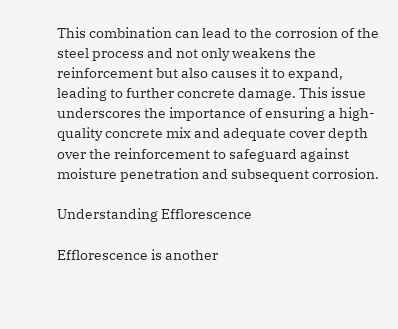This combination can lead to the corrosion of the steel process and not only weakens the reinforcement but also causes it to expand, leading to further concrete damage. This issue underscores the importance of ensuring a high-quality concrete mix and adequate cover depth over the reinforcement to safeguard against moisture penetration and subsequent corrosion.

Understanding Efflorescence

Efflorescence is another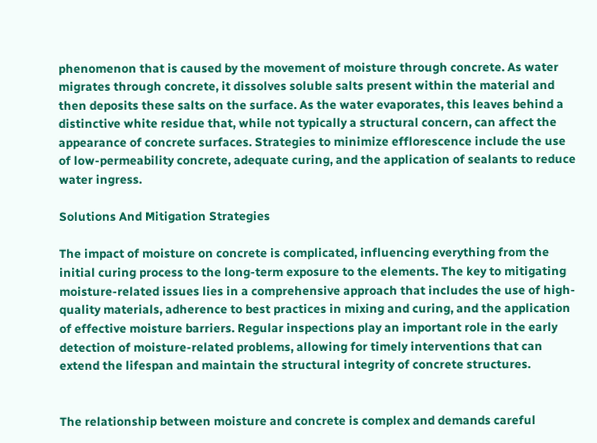phenomenon that is caused by the movement of moisture through concrete. As water migrates through concrete, it dissolves soluble salts present within the material and then deposits these salts on the surface. As the water evaporates, this leaves behind a distinctive white residue that, while not typically a structural concern, can affect the appearance of concrete surfaces. Strategies to minimize efflorescence include the use of low-permeability concrete, adequate curing, and the application of sealants to reduce water ingress.

Solutions And Mitigation Strategies

The impact of moisture on concrete is complicated, influencing everything from the initial curing process to the long-term exposure to the elements. The key to mitigating moisture-related issues lies in a comprehensive approach that includes the use of high-quality materials, adherence to best practices in mixing and curing, and the application of effective moisture barriers. Regular inspections play an important role in the early detection of moisture-related problems, allowing for timely interventions that can extend the lifespan and maintain the structural integrity of concrete structures.


The relationship between moisture and concrete is complex and demands careful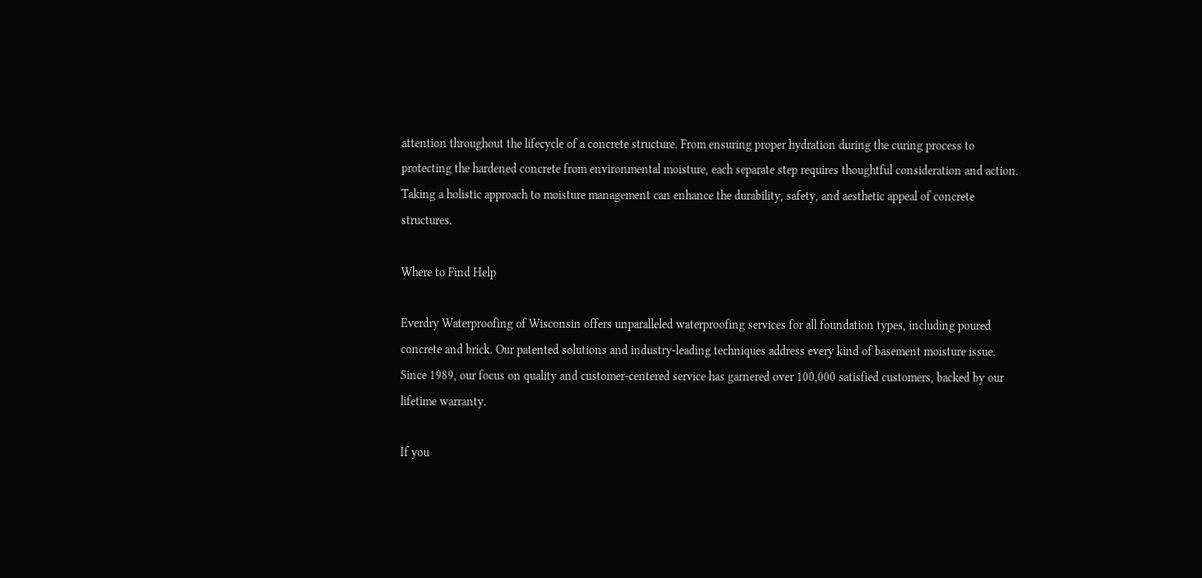attention throughout the lifecycle of a concrete structure. From ensuring proper hydration during the curing process to protecting the hardened concrete from environmental moisture, each separate step requires thoughtful consideration and action. Taking a holistic approach to moisture management can enhance the durability, safety, and aesthetic appeal of concrete structures.

Where to Find Help

Everdry Waterproofing of Wisconsin offers unparalleled waterproofing services for all foundation types, including poured concrete and brick. Our patented solutions and industry-leading techniques address every kind of basement moisture issue. Since 1989, our focus on quality and customer-centered service has garnered over 100,000 satisfied customers, backed by our lifetime warranty.

If you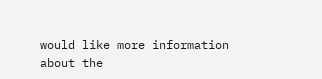would like more information about the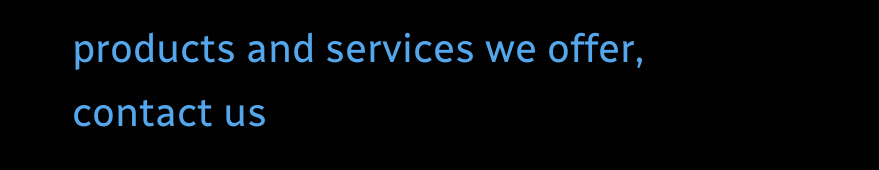products and services we offer, contact us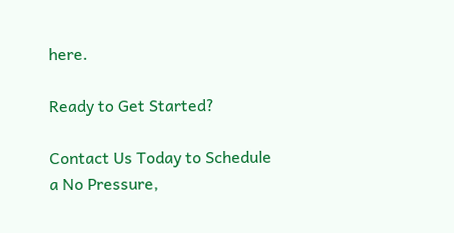here.

Ready to Get Started?

Contact Us Today to Schedule a No Pressure,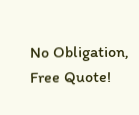No Obligation, Free Quote!